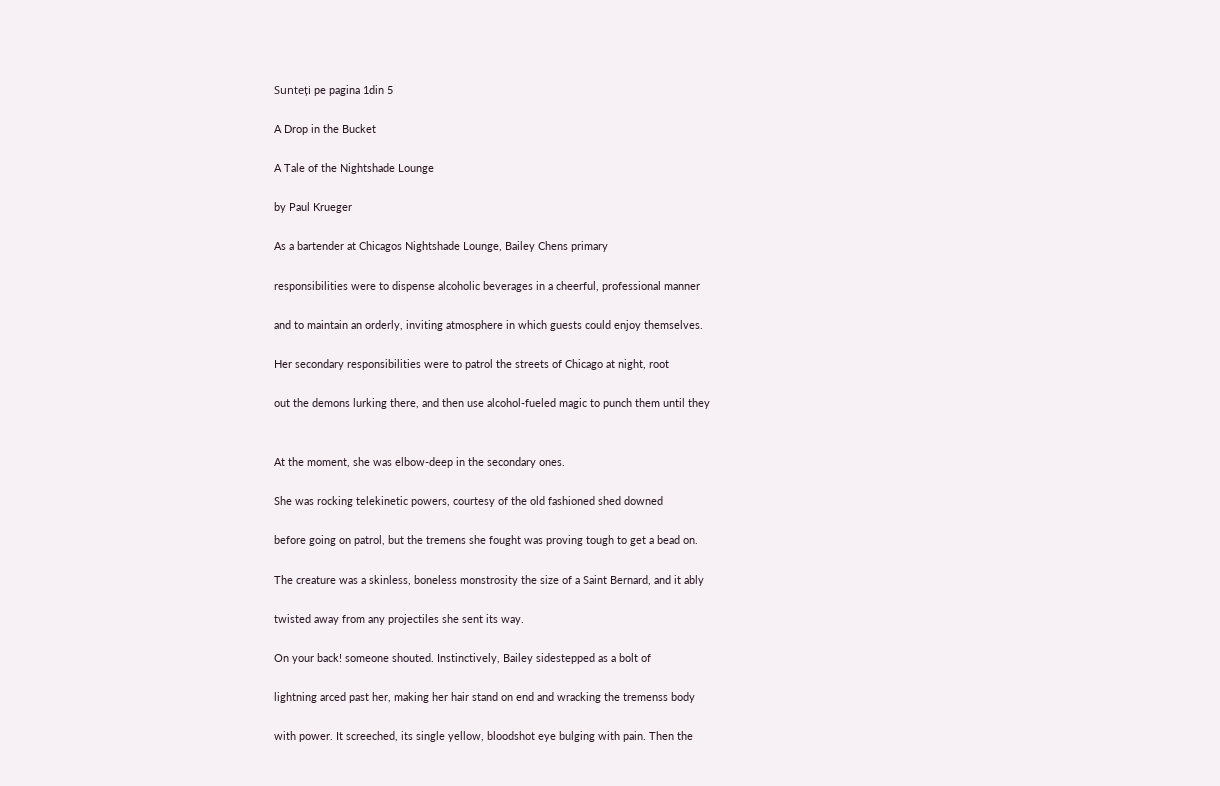Sunteți pe pagina 1din 5

A Drop in the Bucket

A Tale of the Nightshade Lounge

by Paul Krueger

As a bartender at Chicagos Nightshade Lounge, Bailey Chens primary

responsibilities were to dispense alcoholic beverages in a cheerful, professional manner

and to maintain an orderly, inviting atmosphere in which guests could enjoy themselves.

Her secondary responsibilities were to patrol the streets of Chicago at night, root

out the demons lurking there, and then use alcohol-fueled magic to punch them until they


At the moment, she was elbow-deep in the secondary ones.

She was rocking telekinetic powers, courtesy of the old fashioned shed downed

before going on patrol, but the tremens she fought was proving tough to get a bead on.

The creature was a skinless, boneless monstrosity the size of a Saint Bernard, and it ably

twisted away from any projectiles she sent its way.

On your back! someone shouted. Instinctively, Bailey sidestepped as a bolt of

lightning arced past her, making her hair stand on end and wracking the tremenss body

with power. It screeched, its single yellow, bloodshot eye bulging with pain. Then the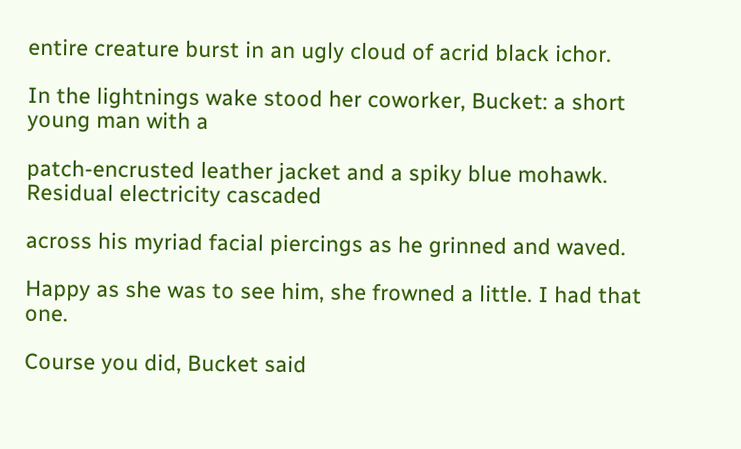entire creature burst in an ugly cloud of acrid black ichor.

In the lightnings wake stood her coworker, Bucket: a short young man with a

patch-encrusted leather jacket and a spiky blue mohawk. Residual electricity cascaded

across his myriad facial piercings as he grinned and waved.

Happy as she was to see him, she frowned a little. I had that one.

Course you did, Bucket said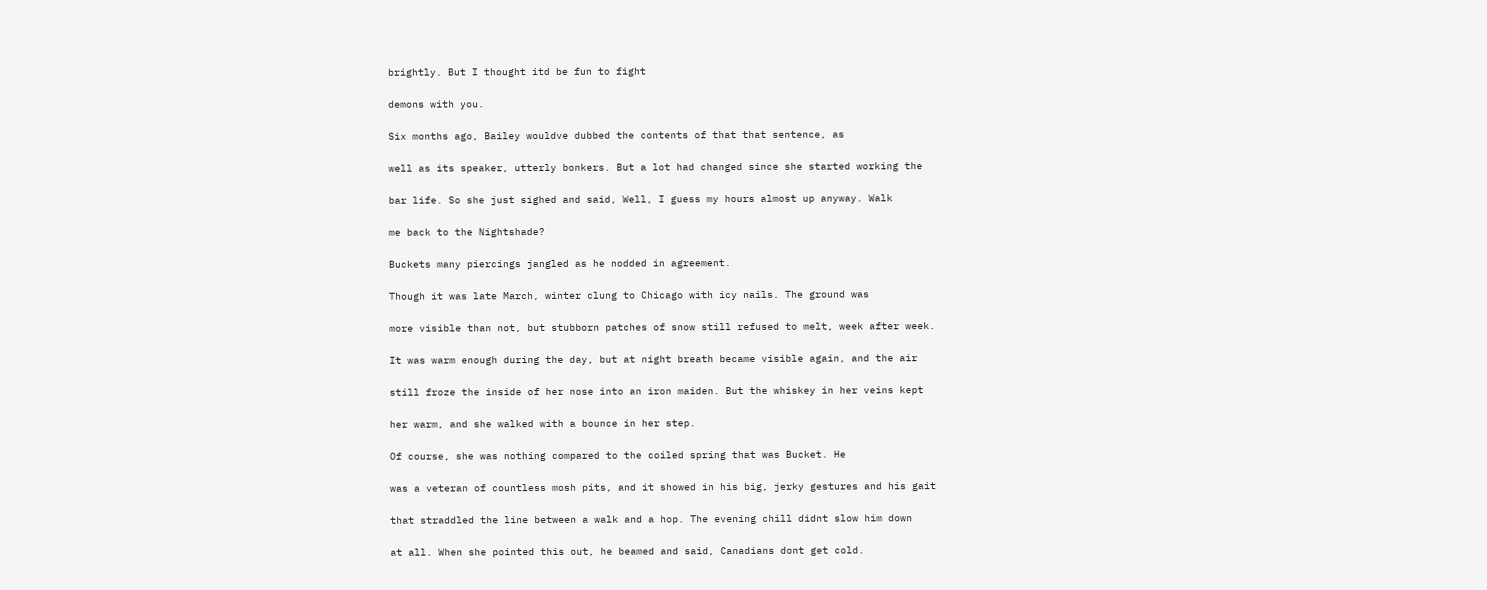brightly. But I thought itd be fun to fight

demons with you.

Six months ago, Bailey wouldve dubbed the contents of that that sentence, as

well as its speaker, utterly bonkers. But a lot had changed since she started working the

bar life. So she just sighed and said, Well, I guess my hours almost up anyway. Walk

me back to the Nightshade?

Buckets many piercings jangled as he nodded in agreement.

Though it was late March, winter clung to Chicago with icy nails. The ground was

more visible than not, but stubborn patches of snow still refused to melt, week after week.

It was warm enough during the day, but at night breath became visible again, and the air

still froze the inside of her nose into an iron maiden. But the whiskey in her veins kept

her warm, and she walked with a bounce in her step.

Of course, she was nothing compared to the coiled spring that was Bucket. He

was a veteran of countless mosh pits, and it showed in his big, jerky gestures and his gait

that straddled the line between a walk and a hop. The evening chill didnt slow him down

at all. When she pointed this out, he beamed and said, Canadians dont get cold.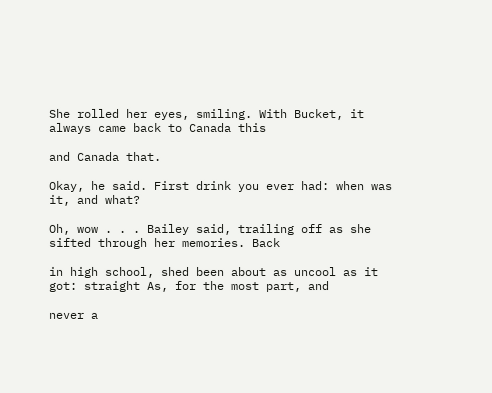She rolled her eyes, smiling. With Bucket, it always came back to Canada this

and Canada that.

Okay, he said. First drink you ever had: when was it, and what?

Oh, wow . . . Bailey said, trailing off as she sifted through her memories. Back

in high school, shed been about as uncool as it got: straight As, for the most part, and

never a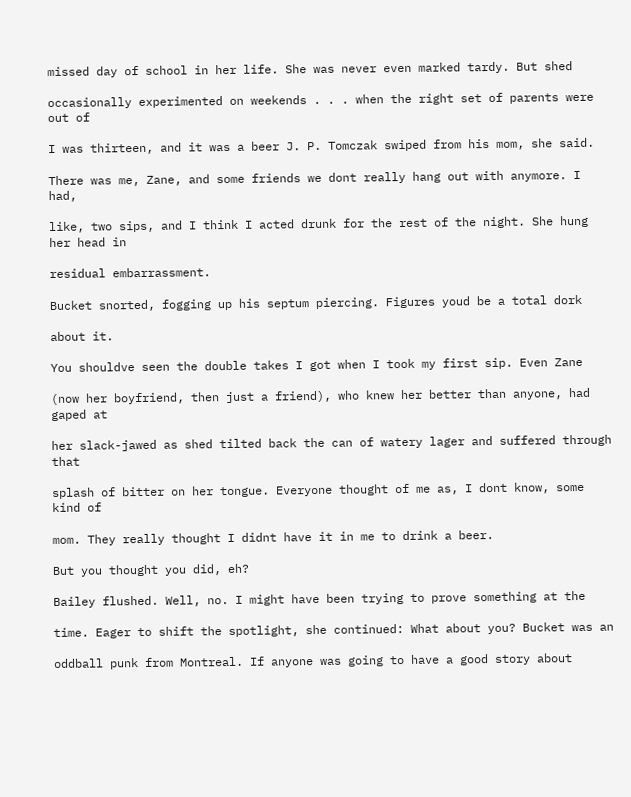missed day of school in her life. She was never even marked tardy. But shed

occasionally experimented on weekends . . . when the right set of parents were out of

I was thirteen, and it was a beer J. P. Tomczak swiped from his mom, she said.

There was me, Zane, and some friends we dont really hang out with anymore. I had,

like, two sips, and I think I acted drunk for the rest of the night. She hung her head in

residual embarrassment.

Bucket snorted, fogging up his septum piercing. Figures youd be a total dork

about it.

You shouldve seen the double takes I got when I took my first sip. Even Zane

(now her boyfriend, then just a friend), who knew her better than anyone, had gaped at

her slack-jawed as shed tilted back the can of watery lager and suffered through that

splash of bitter on her tongue. Everyone thought of me as, I dont know, some kind of

mom. They really thought I didnt have it in me to drink a beer.

But you thought you did, eh?

Bailey flushed. Well, no. I might have been trying to prove something at the

time. Eager to shift the spotlight, she continued: What about you? Bucket was an

oddball punk from Montreal. If anyone was going to have a good story about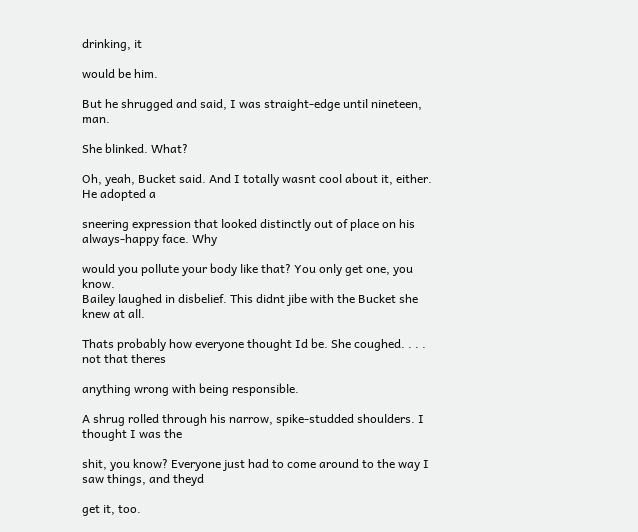drinking, it

would be him.

But he shrugged and said, I was straight-edge until nineteen, man.

She blinked. What?

Oh, yeah, Bucket said. And I totally wasnt cool about it, either. He adopted a

sneering expression that looked distinctly out of place on his always-happy face. Why

would you pollute your body like that? You only get one, you know.
Bailey laughed in disbelief. This didnt jibe with the Bucket she knew at all.

Thats probably how everyone thought Id be. She coughed. . . . not that theres

anything wrong with being responsible.

A shrug rolled through his narrow, spike-studded shoulders. I thought I was the

shit, you know? Everyone just had to come around to the way I saw things, and theyd

get it, too.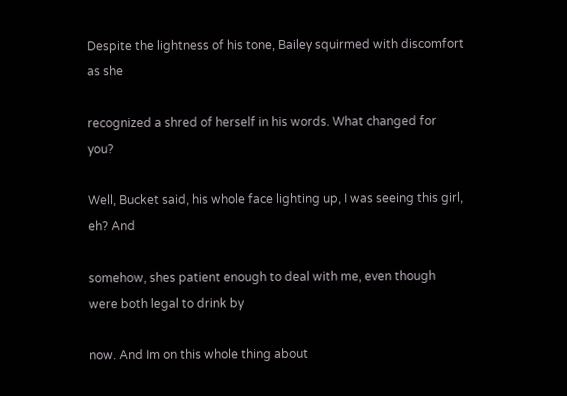Despite the lightness of his tone, Bailey squirmed with discomfort as she

recognized a shred of herself in his words. What changed for you?

Well, Bucket said, his whole face lighting up, I was seeing this girl, eh? And

somehow, shes patient enough to deal with me, even though were both legal to drink by

now. And Im on this whole thing about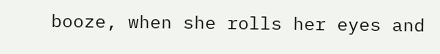booze, when she rolls her eyes and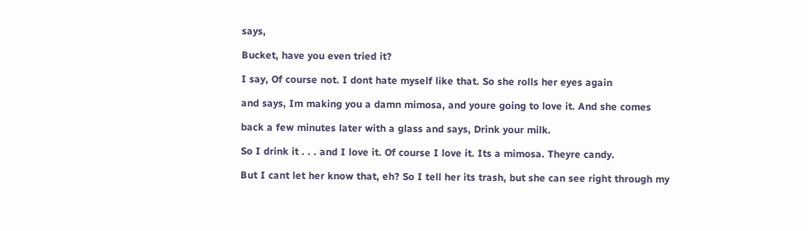says,

Bucket, have you even tried it?

I say, Of course not. I dont hate myself like that. So she rolls her eyes again

and says, Im making you a damn mimosa, and youre going to love it. And she comes

back a few minutes later with a glass and says, Drink your milk.

So I drink it . . . and I love it. Of course I love it. Its a mimosa. Theyre candy.

But I cant let her know that, eh? So I tell her its trash, but she can see right through my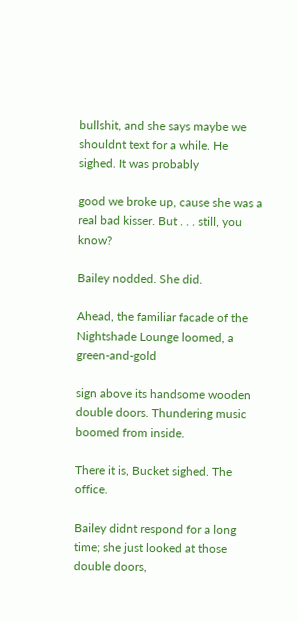bullshit, and she says maybe we shouldnt text for a while. He sighed. It was probably

good we broke up, cause she was a real bad kisser. But . . . still, you know?

Bailey nodded. She did.

Ahead, the familiar facade of the Nightshade Lounge loomed, a green-and-gold

sign above its handsome wooden double doors. Thundering music boomed from inside.

There it is, Bucket sighed. The office.

Bailey didnt respond for a long time; she just looked at those double doors,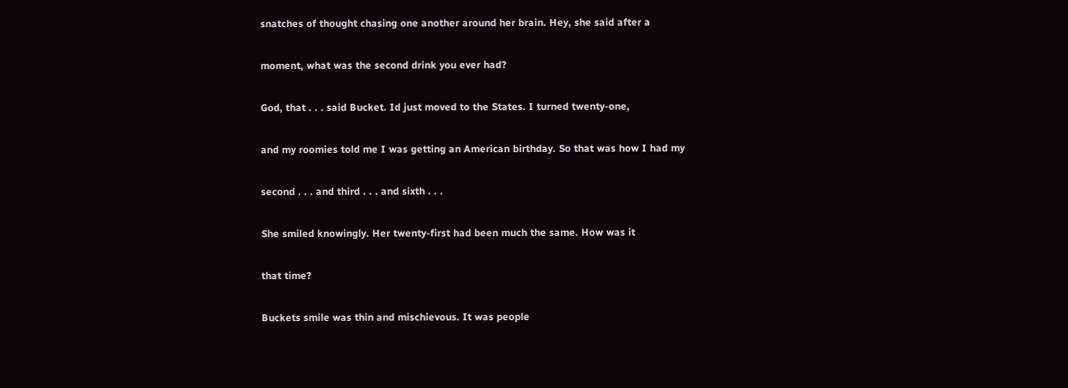snatches of thought chasing one another around her brain. Hey, she said after a

moment, what was the second drink you ever had?

God, that . . . said Bucket. Id just moved to the States. I turned twenty-one,

and my roomies told me I was getting an American birthday. So that was how I had my

second . . . and third . . . and sixth . . .

She smiled knowingly. Her twenty-first had been much the same. How was it

that time?

Buckets smile was thin and mischievous. It was people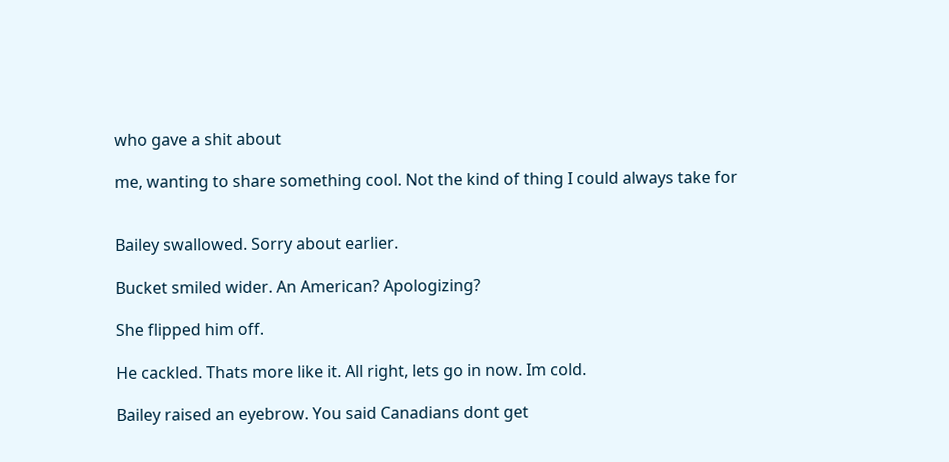who gave a shit about

me, wanting to share something cool. Not the kind of thing I could always take for


Bailey swallowed. Sorry about earlier.

Bucket smiled wider. An American? Apologizing?

She flipped him off.

He cackled. Thats more like it. All right, lets go in now. Im cold.

Bailey raised an eyebrow. You said Canadians dont get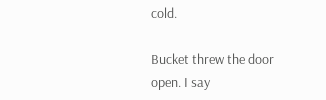cold.

Bucket threw the door open. I say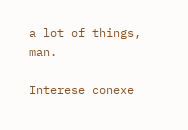a lot of things, man.

Interese conexe